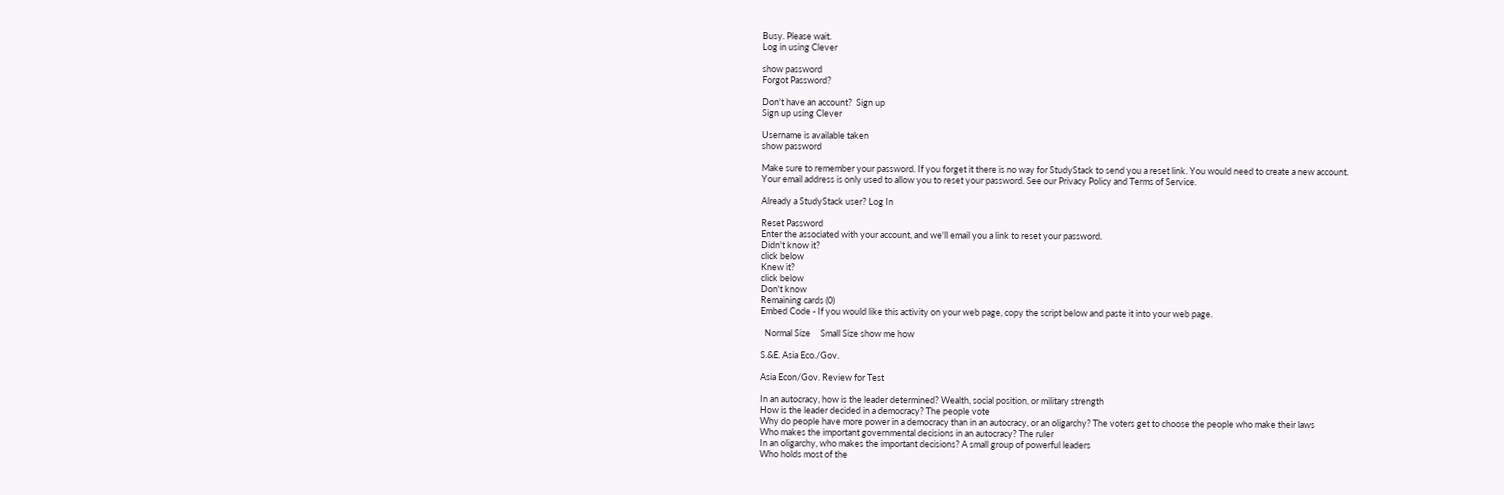Busy. Please wait.
Log in using Clever

show password
Forgot Password?

Don't have an account?  Sign up
Sign up using Clever

Username is available taken
show password

Make sure to remember your password. If you forget it there is no way for StudyStack to send you a reset link. You would need to create a new account.
Your email address is only used to allow you to reset your password. See our Privacy Policy and Terms of Service.

Already a StudyStack user? Log In

Reset Password
Enter the associated with your account, and we'll email you a link to reset your password.
Didn't know it?
click below
Knew it?
click below
Don't know
Remaining cards (0)
Embed Code - If you would like this activity on your web page, copy the script below and paste it into your web page.

  Normal Size     Small Size show me how

S.&E. Asia Eco./Gov.

Asia Econ/Gov. Review for Test

In an autocracy, how is the leader determined? Wealth, social position, or military strength
How is the leader decided in a democracy? The people vote
Why do people have more power in a democracy than in an autocracy, or an oligarchy? The voters get to choose the people who make their laws
Who makes the important governmental decisions in an autocracy? The ruler
In an oligarchy, who makes the important decisions? A small group of powerful leaders
Who holds most of the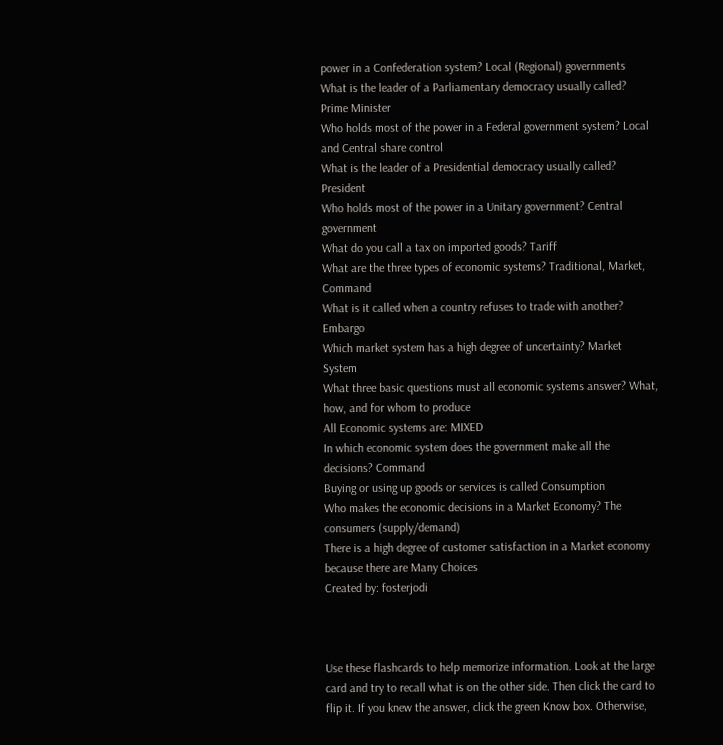power in a Confederation system? Local (Regional) governments
What is the leader of a Parliamentary democracy usually called? Prime Minister
Who holds most of the power in a Federal government system? Local and Central share control
What is the leader of a Presidential democracy usually called? President
Who holds most of the power in a Unitary government? Central government
What do you call a tax on imported goods? Tariff
What are the three types of economic systems? Traditional, Market, Command
What is it called when a country refuses to trade with another? Embargo
Which market system has a high degree of uncertainty? Market System
What three basic questions must all economic systems answer? What, how, and for whom to produce
All Economic systems are: MIXED
In which economic system does the government make all the decisions? Command
Buying or using up goods or services is called Consumption
Who makes the economic decisions in a Market Economy? The consumers (supply/demand)
There is a high degree of customer satisfaction in a Market economy because there are Many Choices
Created by: fosterjodi



Use these flashcards to help memorize information. Look at the large card and try to recall what is on the other side. Then click the card to flip it. If you knew the answer, click the green Know box. Otherwise,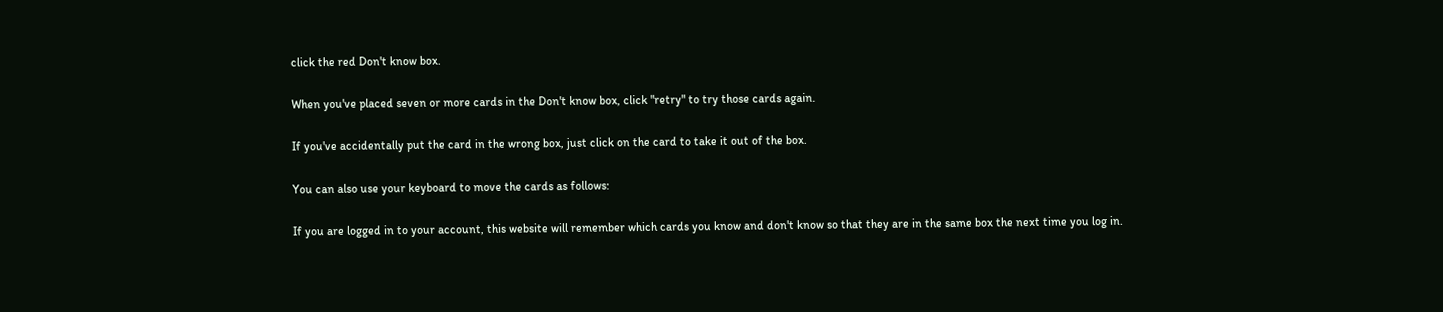click the red Don't know box.

When you've placed seven or more cards in the Don't know box, click "retry" to try those cards again.

If you've accidentally put the card in the wrong box, just click on the card to take it out of the box.

You can also use your keyboard to move the cards as follows:

If you are logged in to your account, this website will remember which cards you know and don't know so that they are in the same box the next time you log in.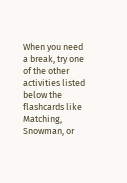When you need a break, try one of the other activities listed below the flashcards like Matching, Snowman, or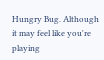Hungry Bug. Although it may feel like you're playing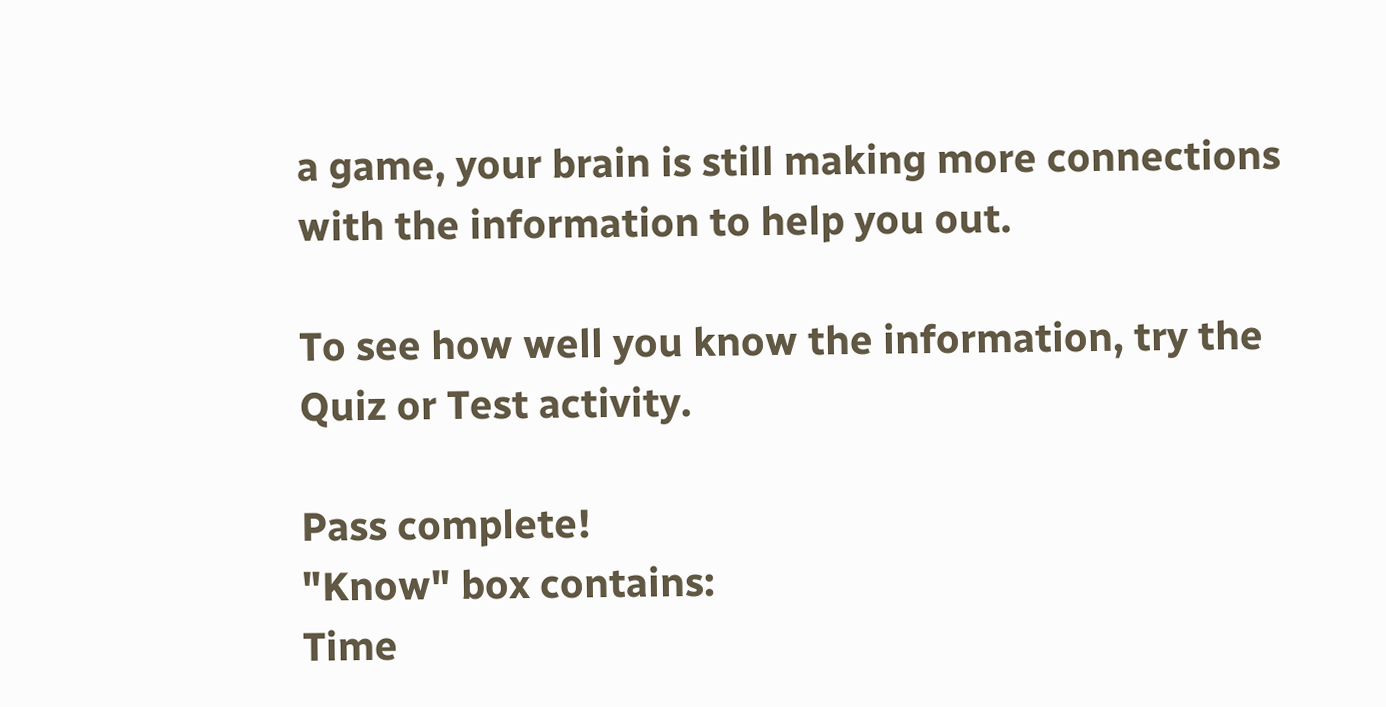a game, your brain is still making more connections with the information to help you out.

To see how well you know the information, try the Quiz or Test activity.

Pass complete!
"Know" box contains:
Time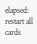elapsed:
restart all cards